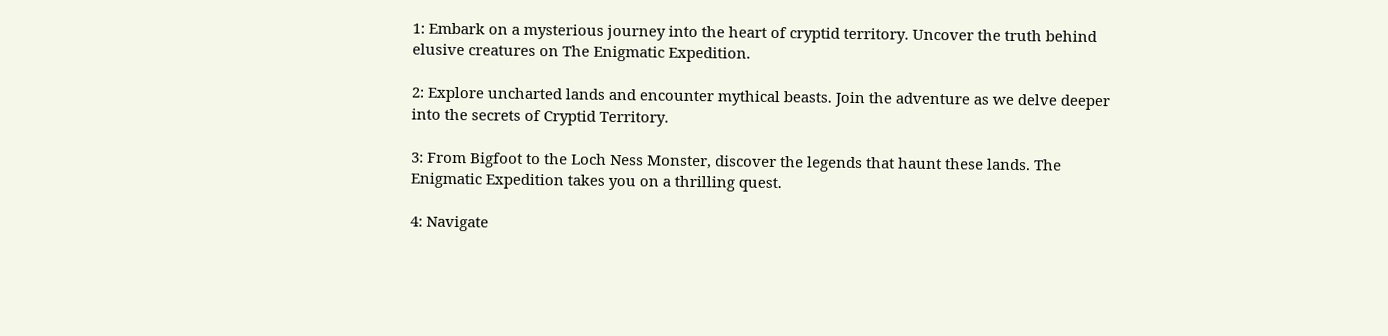1: Embark on a mysterious journey into the heart of cryptid territory. Uncover the truth behind elusive creatures on The Enigmatic Expedition.

2: Explore uncharted lands and encounter mythical beasts. Join the adventure as we delve deeper into the secrets of Cryptid Territory.

3: From Bigfoot to the Loch Ness Monster, discover the legends that haunt these lands. The Enigmatic Expedition takes you on a thrilling quest.

4: Navigate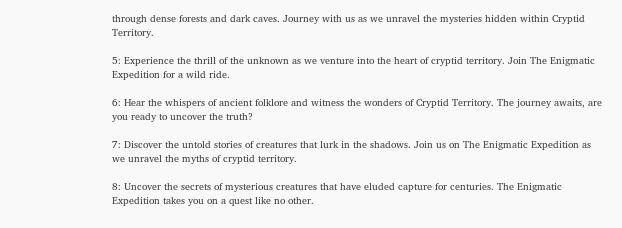through dense forests and dark caves. Journey with us as we unravel the mysteries hidden within Cryptid Territory.

5: Experience the thrill of the unknown as we venture into the heart of cryptid territory. Join The Enigmatic Expedition for a wild ride.

6: Hear the whispers of ancient folklore and witness the wonders of Cryptid Territory. The journey awaits, are you ready to uncover the truth?

7: Discover the untold stories of creatures that lurk in the shadows. Join us on The Enigmatic Expedition as we unravel the myths of cryptid territory.

8: Uncover the secrets of mysterious creatures that have eluded capture for centuries. The Enigmatic Expedition takes you on a quest like no other.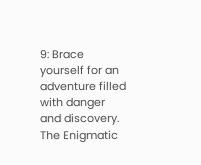9: Brace yourself for an adventure filled with danger and discovery. The Enigmatic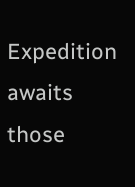Expedition awaits those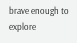brave enough to explore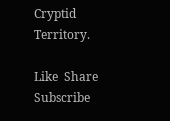Cryptid Territory.

Like  Share  Subscribe